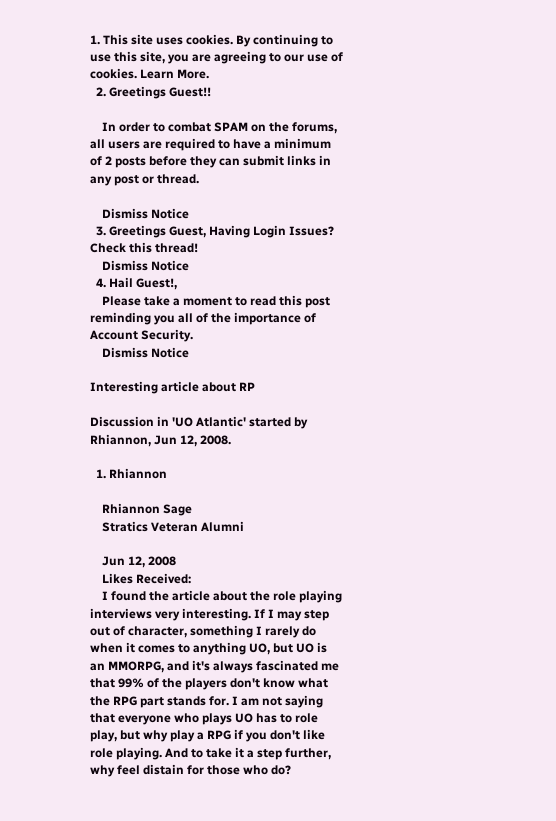1. This site uses cookies. By continuing to use this site, you are agreeing to our use of cookies. Learn More.
  2. Greetings Guest!!

    In order to combat SPAM on the forums, all users are required to have a minimum of 2 posts before they can submit links in any post or thread.

    Dismiss Notice
  3. Greetings Guest, Having Login Issues? Check this thread!
    Dismiss Notice
  4. Hail Guest!,
    Please take a moment to read this post reminding you all of the importance of Account Security.
    Dismiss Notice

Interesting article about RP

Discussion in 'UO Atlantic' started by Rhiannon, Jun 12, 2008.

  1. Rhiannon

    Rhiannon Sage
    Stratics Veteran Alumni

    Jun 12, 2008
    Likes Received:
    I found the article about the role playing interviews very interesting. If I may step out of character, something I rarely do when it comes to anything UO, but UO is an MMORPG, and it's always fascinated me that 99% of the players don't know what the RPG part stands for. I am not saying that everyone who plays UO has to role play, but why play a RPG if you don't like role playing. And to take it a step further, why feel distain for those who do?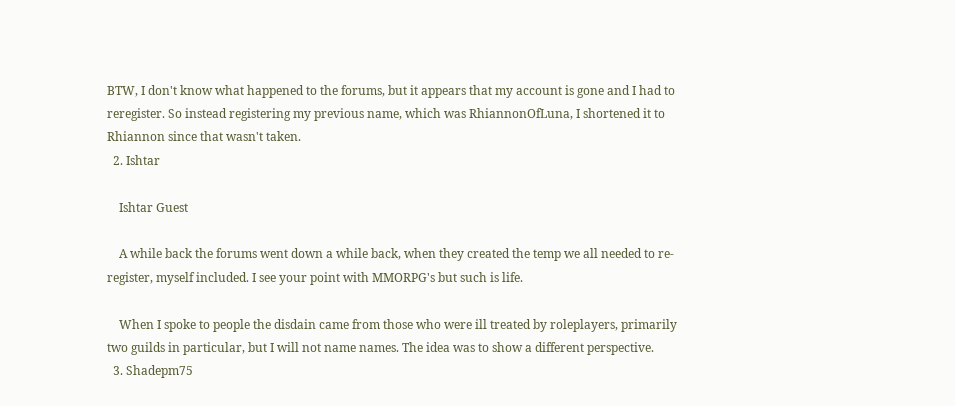BTW, I don't know what happened to the forums, but it appears that my account is gone and I had to reregister. So instead registering my previous name, which was RhiannonOfLuna, I shortened it to Rhiannon since that wasn't taken.
  2. Ishtar

    Ishtar Guest

    A while back the forums went down a while back, when they created the temp we all needed to re-register, myself included. I see your point with MMORPG's but such is life.

    When I spoke to people the disdain came from those who were ill treated by roleplayers, primarily two guilds in particular, but I will not name names. The idea was to show a different perspective.
  3. Shadepm75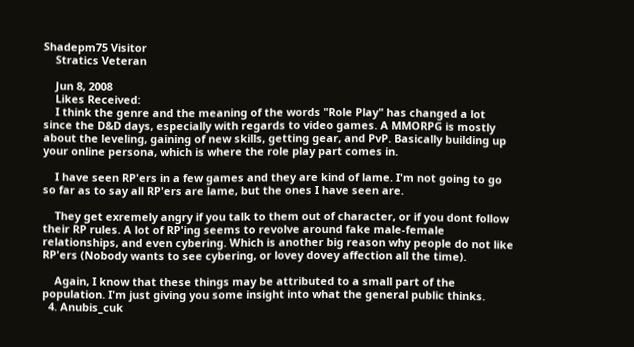Shadepm75 Visitor
    Stratics Veteran

    Jun 8, 2008
    Likes Received:
    I think the genre and the meaning of the words "Role Play" has changed a lot since the D&D days, especially with regards to video games. A MMORPG is mostly about the leveling, gaining of new skills, getting gear, and PvP. Basically building up your online persona, which is where the role play part comes in.

    I have seen RP'ers in a few games and they are kind of lame. I'm not going to go so far as to say all RP'ers are lame, but the ones I have seen are.

    They get exremely angry if you talk to them out of character, or if you dont follow their RP rules. A lot of RP'ing seems to revolve around fake male-female relationships, and even cybering. Which is another big reason why people do not like RP'ers (Nobody wants to see cybering, or lovey dovey affection all the time).

    Again, I know that these things may be attributed to a small part of the population. I'm just giving you some insight into what the general public thinks.
  4. Anubis_cuk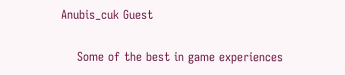Anubis_cuk Guest

    Some of the best in game experiences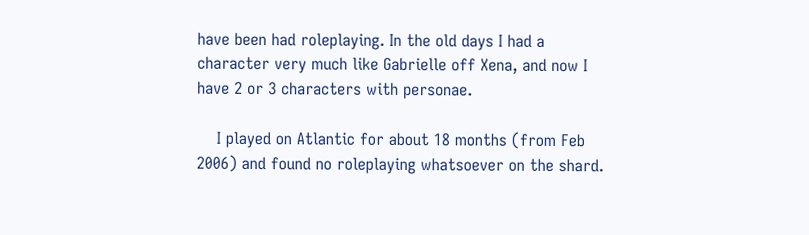have been had roleplaying. In the old days I had a character very much like Gabrielle off Xena, and now I have 2 or 3 characters with personae.

    I played on Atlantic for about 18 months (from Feb 2006) and found no roleplaying whatsoever on the shard.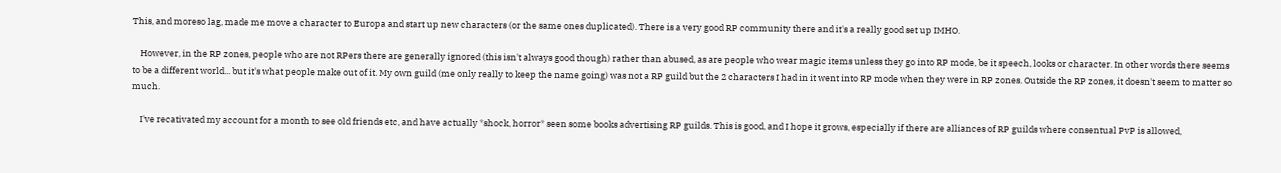This, and moreso lag, made me move a character to Europa and start up new characters (or the same ones duplicated). There is a very good RP community there and it's a really good set up IMHO.

    However, in the RP zones, people who are not RPers there are generally ignored (this isn't always good though) rather than abused, as are people who wear magic items unless they go into RP mode, be it speech, looks or character. In other words there seems to be a different world... but it's what people make out of it. My own guild (me only really to keep the name going) was not a RP guild but the 2 characters I had in it went into RP mode when they were in RP zones. Outside the RP zones, it doesn't seem to matter so much.

    I've recativated my account for a month to see old friends etc, and have actually *shock, horror* seen some books advertising RP guilds. This is good, and I hope it grows, especially if there are alliances of RP guilds where consentual PvP is allowed,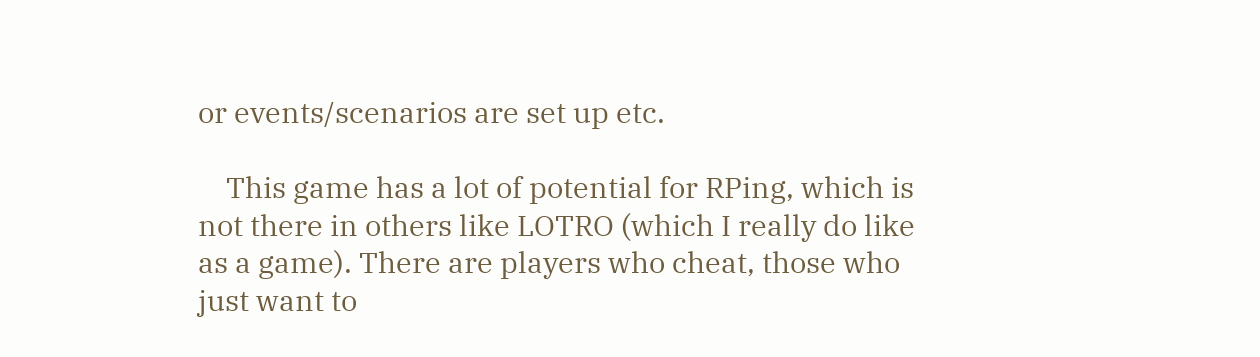or events/scenarios are set up etc.

    This game has a lot of potential for RPing, which is not there in others like LOTRO (which I really do like as a game). There are players who cheat, those who just want to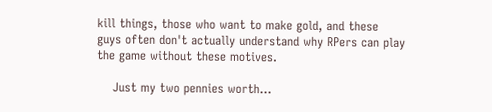kill things, those who want to make gold, and these guys often don't actually understand why RPers can play the game without these motives.

    Just my two pennies worth...